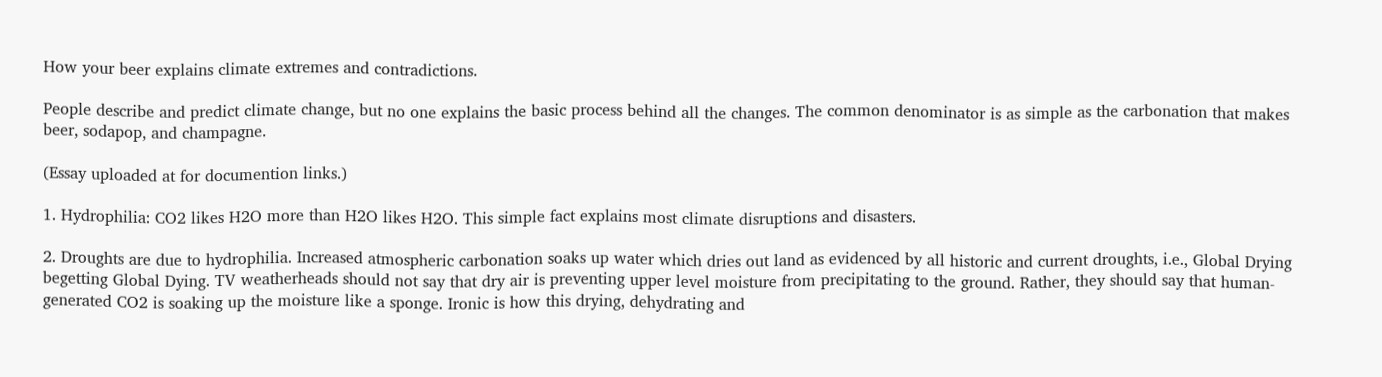How your beer explains climate extremes and contradictions.

People describe and predict climate change, but no one explains the basic process behind all the changes. The common denominator is as simple as the carbonation that makes beer, sodapop, and champagne.

(Essay uploaded at for documention links.)

1. Hydrophilia: CO2 likes H2O more than H2O likes H2O. This simple fact explains most climate disruptions and disasters.

2. Droughts are due to hydrophilia. Increased atmospheric carbonation soaks up water which dries out land as evidenced by all historic and current droughts, i.e., Global Drying begetting Global Dying. TV weatherheads should not say that dry air is preventing upper level moisture from precipitating to the ground. Rather, they should say that human-generated CO2 is soaking up the moisture like a sponge. Ironic is how this drying, dehydrating and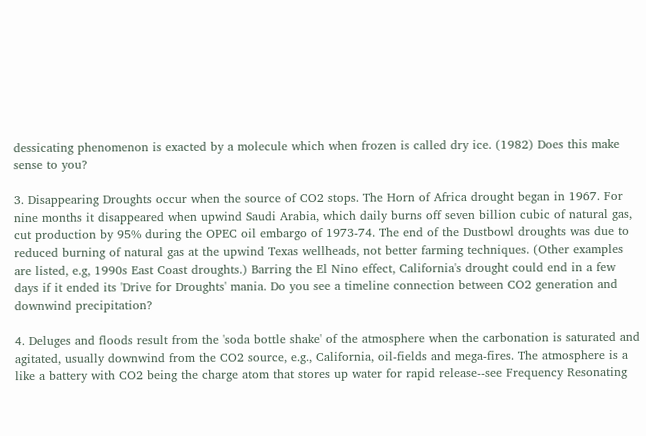dessicating phenomenon is exacted by a molecule which when frozen is called dry ice. (1982) Does this make sense to you?

3. Disappearing Droughts occur when the source of CO2 stops. The Horn of Africa drought began in 1967. For nine months it disappeared when upwind Saudi Arabia, which daily burns off seven billion cubic of natural gas, cut production by 95% during the OPEC oil embargo of 1973-74. The end of the Dustbowl droughts was due to reduced burning of natural gas at the upwind Texas wellheads, not better farming techniques. (Other examples are listed, e.g, 1990s East Coast droughts.) Barring the El Nino effect, California's drought could end in a few days if it ended its 'Drive for Droughts' mania. Do you see a timeline connection between CO2 generation and downwind precipitation?

4. Deluges and floods result from the 'soda bottle shake' of the atmosphere when the carbonation is saturated and agitated, usually downwind from the CO2 source, e.g., California, oil-fields and mega-fires. The atmosphere is a like a battery with CO2 being the charge atom that stores up water for rapid release--see Frequency Resonating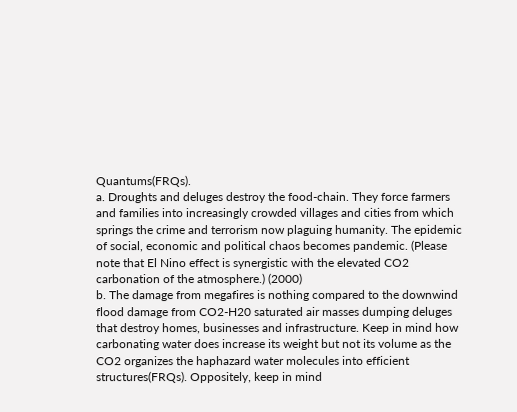Quantums(FRQs).
a. Droughts and deluges destroy the food-chain. They force farmers and families into increasingly crowded villages and cities from which springs the crime and terrorism now plaguing humanity. The epidemic of social, economic and political chaos becomes pandemic. (Please note that El Nino effect is synergistic with the elevated CO2 carbonation of the atmosphere.) (2000)
b. The damage from megafires is nothing compared to the downwind flood damage from CO2-H20 saturated air masses dumping deluges that destroy homes, businesses and infrastructure. Keep in mind how carbonating water does increase its weight but not its volume as the CO2 organizes the haphazard water molecules into efficient structures(FRQs). Oppositely, keep in mind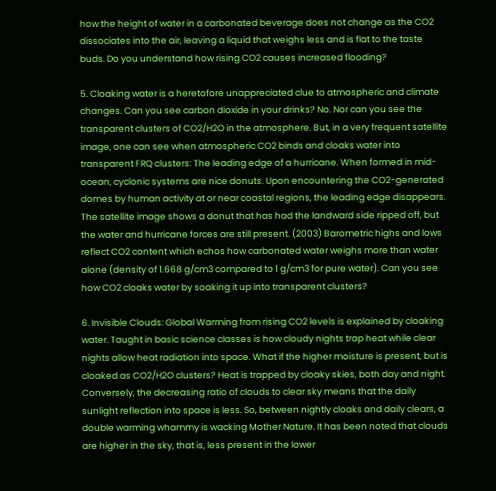how the height of water in a carbonated beverage does not change as the CO2 dissociates into the air, leaving a liquid that weighs less and is flat to the taste buds. Do you understand how rising CO2 causes increased flooding?

5. Cloaking water is a heretofore unappreciated clue to atmospheric and climate changes. Can you see carbon dioxide in your drinks? No. Nor can you see the transparent clusters of CO2/H2O in the atmosphere. But, in a very frequent satellite image, one can see when atmospheric CO2 binds and cloaks water into transparent FRQ clusters: The leading edge of a hurricane. When formed in mid-ocean, cyclonic systems are nice donuts. Upon encountering the CO2-generated domes by human activity at or near coastal regions, the leading edge disappears. The satellite image shows a donut that has had the landward side ripped off, but the water and hurricane forces are still present. (2003) Barometric highs and lows reflect CO2 content which echos how carbonated water weighs more than water alone (density of 1.668 g/cm3 compared to 1 g/cm3 for pure water). Can you see how CO2 cloaks water by soaking it up into transparent clusters?

6. Invisible Clouds: Global Warming from rising CO2 levels is explained by cloaking water. Taught in basic science classes is how cloudy nights trap heat while clear nights allow heat radiation into space. What if the higher moisture is present, but is cloaked as CO2/H2O clusters? Heat is trapped by cloaky skies, both day and night. Conversely, the decreasing ratio of clouds to clear sky means that the daily sunlight reflection into space is less. So, between nightly cloaks and daily clears, a double warming whammy is wacking Mother Nature. It has been noted that clouds are higher in the sky, that is, less present in the lower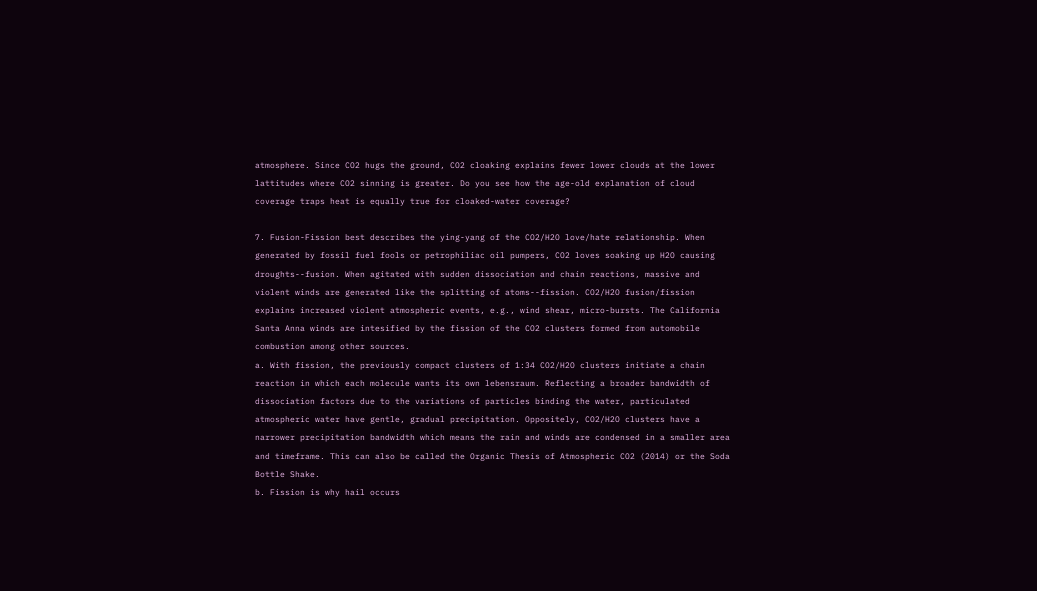atmosphere. Since CO2 hugs the ground, CO2 cloaking explains fewer lower clouds at the lower lattitudes where CO2 sinning is greater. Do you see how the age-old explanation of cloud coverage traps heat is equally true for cloaked-water coverage?

7. Fusion-Fission best describes the ying-yang of the CO2/H2O love/hate relationship. When generated by fossil fuel fools or petrophiliac oil pumpers, CO2 loves soaking up H2O causing droughts--fusion. When agitated with sudden dissociation and chain reactions, massive and violent winds are generated like the splitting of atoms--fission. CO2/H2O fusion/fission explains increased violent atmospheric events, e.g., wind shear, micro-bursts. The California Santa Anna winds are intesified by the fission of the CO2 clusters formed from automobile combustion among other sources.
a. With fission, the previously compact clusters of 1:34 CO2/H2O clusters initiate a chain reaction in which each molecule wants its own lebensraum. Reflecting a broader bandwidth of dissociation factors due to the variations of particles binding the water, particulated atmospheric water have gentle, gradual precipitation. Oppositely, CO2/H2O clusters have a narrower precipitation bandwidth which means the rain and winds are condensed in a smaller area and timeframe. This can also be called the Organic Thesis of Atmospheric CO2 (2014) or the Soda Bottle Shake.
b. Fission is why hail occurs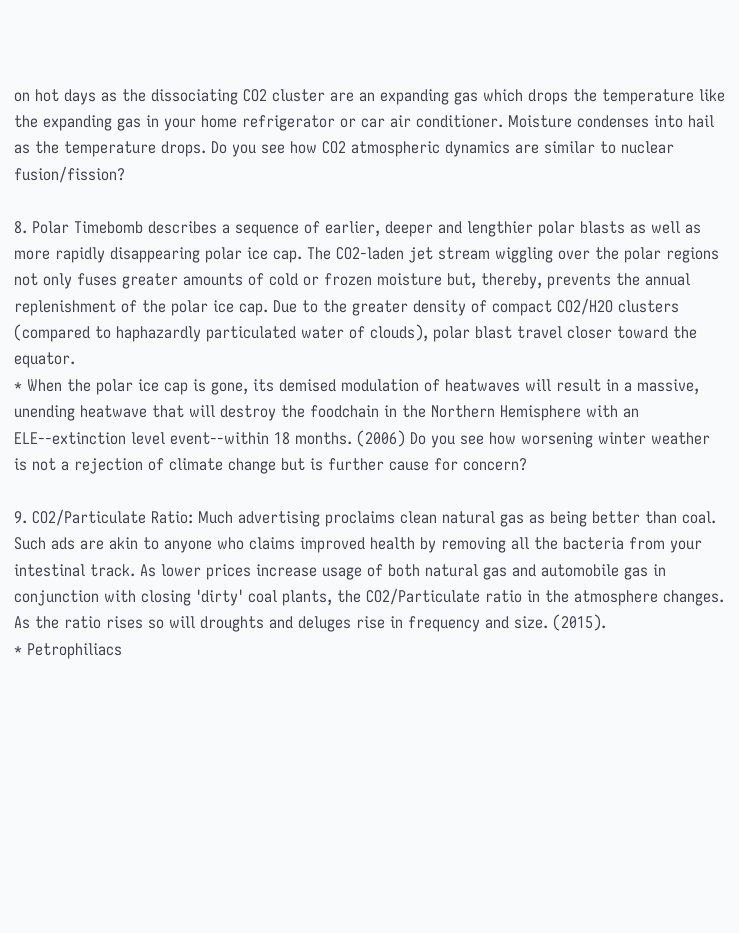on hot days as the dissociating CO2 cluster are an expanding gas which drops the temperature like the expanding gas in your home refrigerator or car air conditioner. Moisture condenses into hail as the temperature drops. Do you see how CO2 atmospheric dynamics are similar to nuclear fusion/fission?

8. Polar Timebomb describes a sequence of earlier, deeper and lengthier polar blasts as well as more rapidly disappearing polar ice cap. The CO2-laden jet stream wiggling over the polar regions not only fuses greater amounts of cold or frozen moisture but, thereby, prevents the annual replenishment of the polar ice cap. Due to the greater density of compact CO2/H2O clusters (compared to haphazardly particulated water of clouds), polar blast travel closer toward the equator.
* When the polar ice cap is gone, its demised modulation of heatwaves will result in a massive, unending heatwave that will destroy the foodchain in the Northern Hemisphere with an ELE--extinction level event--within 18 months. (2006) Do you see how worsening winter weather is not a rejection of climate change but is further cause for concern?

9. CO2/Particulate Ratio: Much advertising proclaims clean natural gas as being better than coal. Such ads are akin to anyone who claims improved health by removing all the bacteria from your intestinal track. As lower prices increase usage of both natural gas and automobile gas in conjunction with closing 'dirty' coal plants, the CO2/Particulate ratio in the atmosphere changes. As the ratio rises so will droughts and deluges rise in frequency and size. (2015).
* Petrophiliacs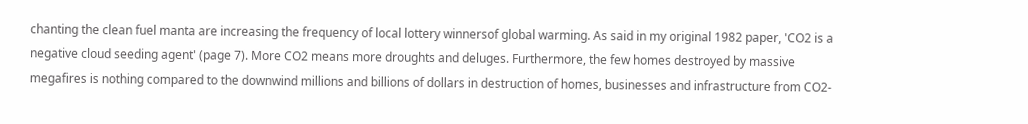chanting the clean fuel manta are increasing the frequency of local lottery winnersof global warming. As said in my original 1982 paper, 'CO2 is a negative cloud seeding agent' (page 7). More CO2 means more droughts and deluges. Furthermore, the few homes destroyed by massive megafires is nothing compared to the downwind millions and billions of dollars in destruction of homes, businesses and infrastructure from CO2-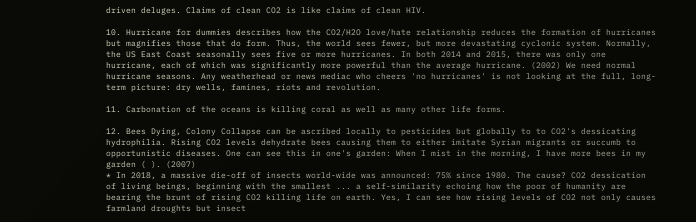driven deluges. Claims of clean CO2 is like claims of clean HIV.

10. Hurricane for dummies describes how the CO2/H2O love/hate relationship reduces the formation of hurricanes but magnifies those that do form. Thus, the world sees fewer, but more devastating cyclonic system. Normally, the US East Coast seasonally sees five or more hurricanes. In both 2014 and 2015, there was only one hurricane, each of which was significantly more powerful than the average hurricane. (2002) We need normal hurricane seasons. Any weatherhead or news mediac who cheers 'no hurricanes' is not looking at the full, long-term picture: dry wells, famines, riots and revolution.

11. Carbonation of the oceans is killing coral as well as many other life forms.

12. Bees Dying, Colony Collapse can be ascribed locally to pesticides but globally to to CO2's dessicating hydrophilia. Rising CO2 levels dehydrate bees causing them to either imitate Syrian migrants or succumb to opportunistic diseases. One can see this in one's garden: When I mist in the morning, I have more bees in my garden ( ). (2007)
* In 2018, a massive die-off of insects world-wide was announced: 75% since 1980. The cause? CO2 dessication of living beings, beginning with the smallest ... a self-similarity echoing how the poor of humanity are bearing the brunt of rising CO2 killing life on earth. Yes, I can see how rising levels of CO2 not only causes farmland droughts but insect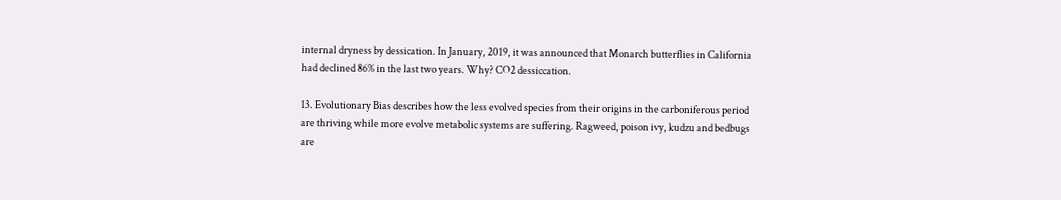internal dryness by dessication. In January, 2019, it was announced that Monarch butterflies in California had declined 86% in the last two years. Why? CO2 dessiccation.

13. Evolutionary Bias describes how the less evolved species from their origins in the carboniferous period are thriving while more evolve metabolic systems are suffering. Ragweed, poison ivy, kudzu and bedbugs are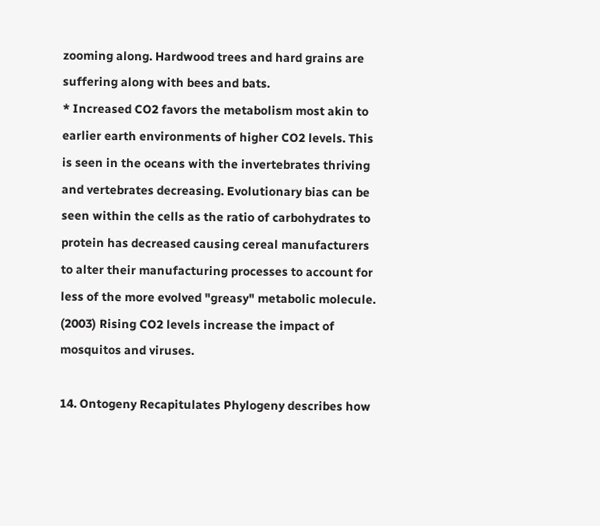zooming along. Hardwood trees and hard grains are suffering along with bees and bats.
* Increased CO2 favors the metabolism most akin to earlier earth environments of higher CO2 levels. This is seen in the oceans with the invertebrates thriving and vertebrates decreasing. Evolutionary bias can be seen within the cells as the ratio of carbohydrates to protein has decreased causing cereal manufacturers to alter their manufacturing processes to account for less of the more evolved "greasy" metabolic molecule. (2003) Rising CO2 levels increase the impact of mosquitos and viruses.

14. Ontogeny Recapitulates Phylogeny describes how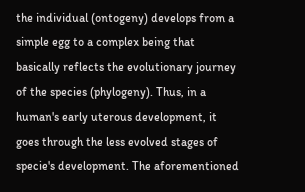the individual (ontogeny) develops from a simple egg to a complex being that basically reflects the evolutionary journey of the species (phylogeny). Thus, in a human's early uterous development, it goes through the less evolved stages of specie's development. The aforementioned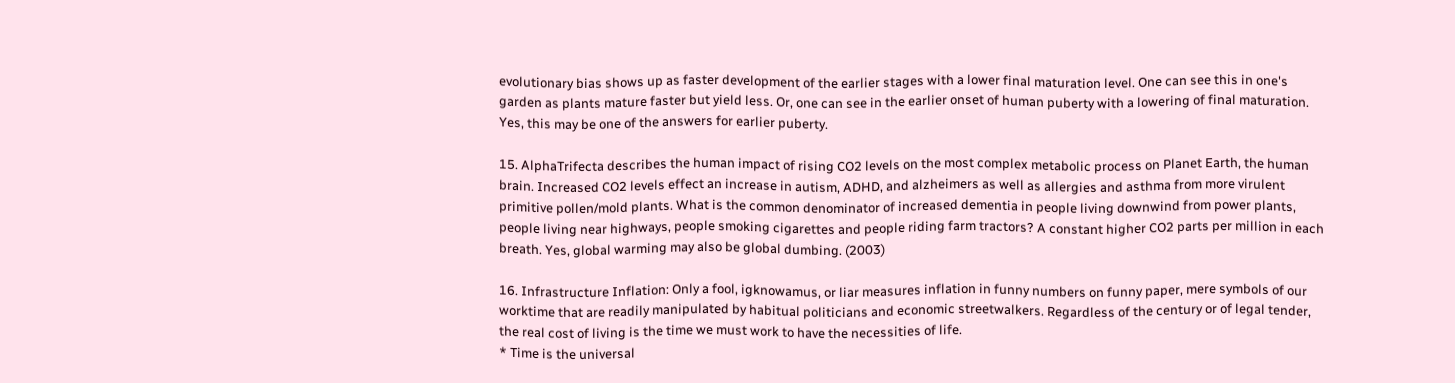evolutionary bias shows up as faster development of the earlier stages with a lower final maturation level. One can see this in one's garden as plants mature faster but yield less. Or, one can see in the earlier onset of human puberty with a lowering of final maturation. Yes, this may be one of the answers for earlier puberty.

15. AlphaTrifecta describes the human impact of rising CO2 levels on the most complex metabolic process on Planet Earth, the human brain. Increased CO2 levels effect an increase in autism, ADHD, and alzheimers as well as allergies and asthma from more virulent primitive pollen/mold plants. What is the common denominator of increased dementia in people living downwind from power plants, people living near highways, people smoking cigarettes and people riding farm tractors? A constant higher CO2 parts per million in each breath. Yes, global warming may also be global dumbing. (2003)

16. Infrastructure Inflation: Only a fool, igknowamus, or liar measures inflation in funny numbers on funny paper, mere symbols of our worktime that are readily manipulated by habitual politicians and economic streetwalkers. Regardless of the century or of legal tender, the real cost of living is the time we must work to have the necessities of life.
* Time is the universal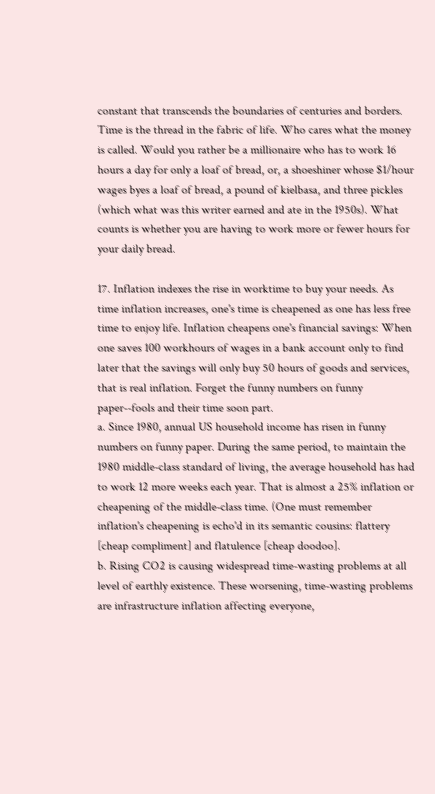constant that transcends the boundaries of centuries and borders. Time is the thread in the fabric of life. Who cares what the money is called. Would you rather be a millionaire who has to work 16 hours a day for only a loaf of bread, or, a shoeshiner whose $1/hour wages byes a loaf of bread, a pound of kielbasa, and three pickles (which what was this writer earned and ate in the 1950s). What counts is whether you are having to work more or fewer hours for your daily bread.

17. Inflation indexes the rise in worktime to buy your needs. As time inflation increases, one's time is cheapened as one has less free time to enjoy life. Inflation cheapens one's financial savings: When one saves 100 workhours of wages in a bank account only to find later that the savings will only buy 50 hours of goods and services, that is real inflation. Forget the funny numbers on funny paper--fools and their time soon part.
a. Since 1980, annual US household income has risen in funny numbers on funny paper. During the same period, to maintain the 1980 middle-class standard of living, the average household has had to work 12 more weeks each year. That is almost a 25% inflation or cheapening of the middle-class time. (One must remember inflation's cheapening is echo'd in its semantic cousins: flattery [cheap compliment] and flatulence [cheap doodoo].
b. Rising CO2 is causing widespread time-wasting problems at all level of earthly existence. These worsening, time-wasting problems are infrastructure inflation affecting everyone,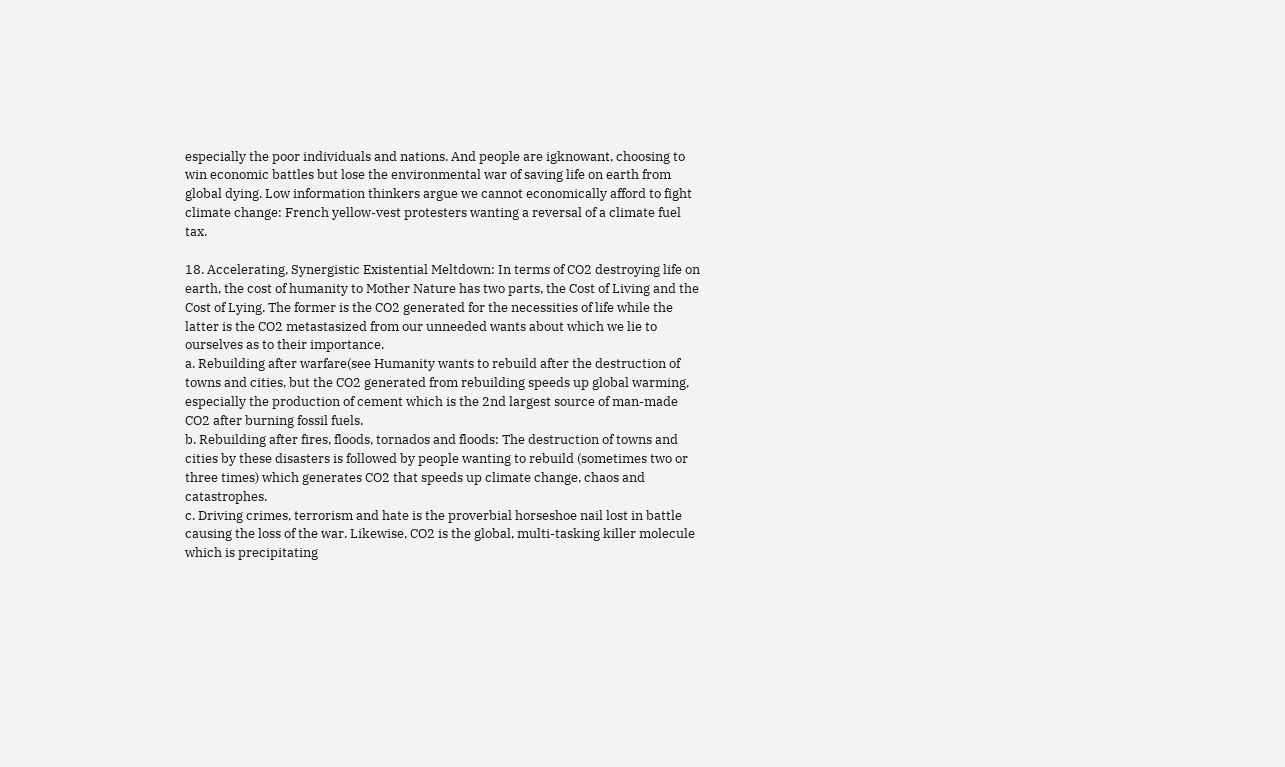especially the poor individuals and nations. And people are igknowant, choosing to win economic battles but lose the environmental war of saving life on earth from global dying. Low information thinkers argue we cannot economically afford to fight climate change: French yellow-vest protesters wanting a reversal of a climate fuel tax.

18. Accelerating, Synergistic Existential Meltdown: In terms of CO2 destroying life on earth, the cost of humanity to Mother Nature has two parts, the Cost of Living and the Cost of Lying. The former is the CO2 generated for the necessities of life while the latter is the CO2 metastasized from our unneeded wants about which we lie to ourselves as to their importance.
a. Rebuilding after warfare(see Humanity wants to rebuild after the destruction of towns and cities, but the CO2 generated from rebuilding speeds up global warming, especially the production of cement which is the 2nd largest source of man-made CO2 after burning fossil fuels.
b. Rebuilding after fires, floods, tornados and floods: The destruction of towns and cities by these disasters is followed by people wanting to rebuild (sometimes two or three times) which generates CO2 that speeds up climate change, chaos and catastrophes.
c. Driving crimes, terrorism and hate is the proverbial horseshoe nail lost in battle causing the loss of the war. Likewise, CO2 is the global, multi-tasking killer molecule which is precipitating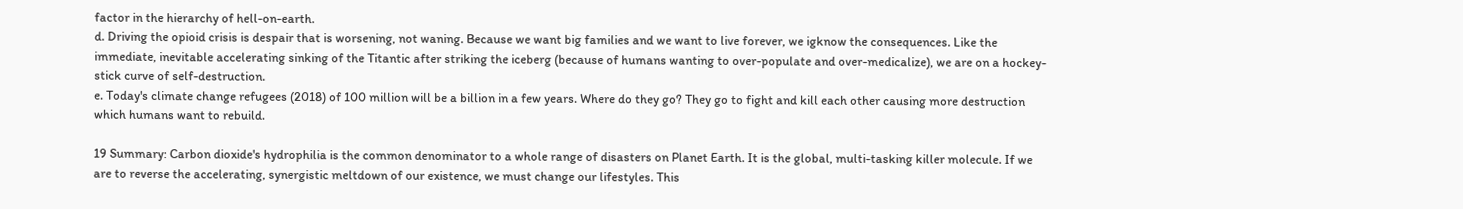factor in the hierarchy of hell-on-earth.
d. Driving the opioid crisis is despair that is worsening, not waning. Because we want big families and we want to live forever, we igknow the consequences. Like the immediate, inevitable accelerating sinking of the Titantic after striking the iceberg (because of humans wanting to over-populate and over-medicalize), we are on a hockey-stick curve of self-destruction.
e. Today's climate change refugees (2018) of 100 million will be a billion in a few years. Where do they go? They go to fight and kill each other causing more destruction which humans want to rebuild.

19 Summary: Carbon dioxide's hydrophilia is the common denominator to a whole range of disasters on Planet Earth. It is the global, multi-tasking killer molecule. If we are to reverse the accelerating, synergistic meltdown of our existence, we must change our lifestyles. This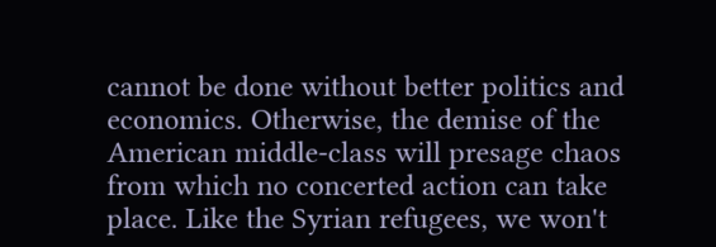cannot be done without better politics and economics. Otherwise, the demise of the American middle-class will presage chaos from which no concerted action can take place. Like the Syrian refugees, we won't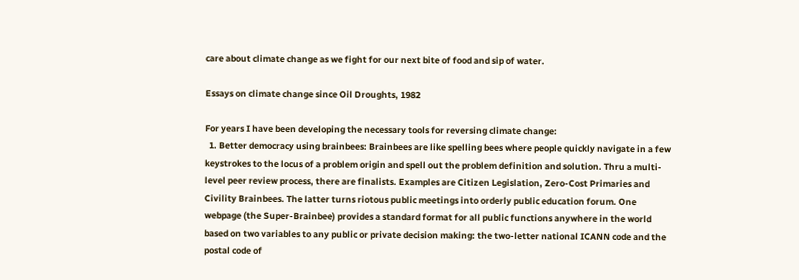care about climate change as we fight for our next bite of food and sip of water.

Essays on climate change since Oil Droughts, 1982

For years I have been developing the necessary tools for reversing climate change:
  1. Better democracy using brainbees: Brainbees are like spelling bees where people quickly navigate in a few keystrokes to the locus of a problem origin and spell out the problem definition and solution. Thru a multi-level peer review process, there are finalists. Examples are Citizen Legislation, Zero-Cost Primaries and Civility Brainbees. The latter turns riotous public meetings into orderly public education forum. One webpage (the Super-Brainbee) provides a standard format for all public functions anywhere in the world based on two variables to any public or private decision making: the two-letter national ICANN code and the postal code of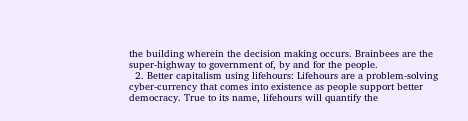the building wherein the decision making occurs. Brainbees are the super-highway to government of, by and for the people.
  2. Better capitalism using lifehours: Lifehours are a problem-solving cyber-currency that comes into existence as people support better democracy. True to its name, lifehours will quantify the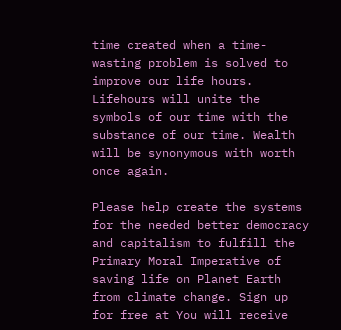time created when a time-wasting problem is solved to improve our life hours. Lifehours will unite the symbols of our time with the substance of our time. Wealth will be synonymous with worth once again.

Please help create the systems for the needed better democracy and capitalism to fulfill the Primary Moral Imperative of saving life on Planet Earth from climate change. Sign up for free at You will receive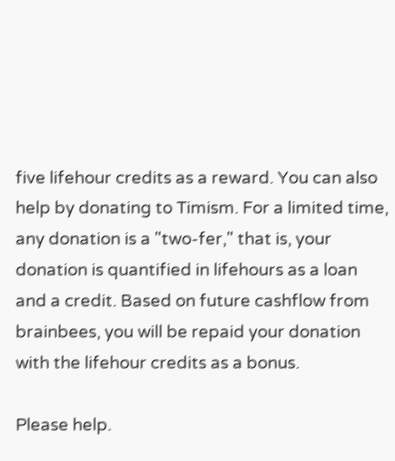five lifehour credits as a reward. You can also help by donating to Timism. For a limited time, any donation is a "two-fer," that is, your donation is quantified in lifehours as a loan and a credit. Based on future cashflow from brainbees, you will be repaid your donation with the lifehour credits as a bonus.

Please help.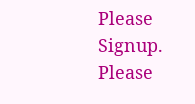Please Signup. Please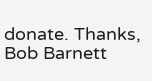donate. Thanks, Bob Barnett